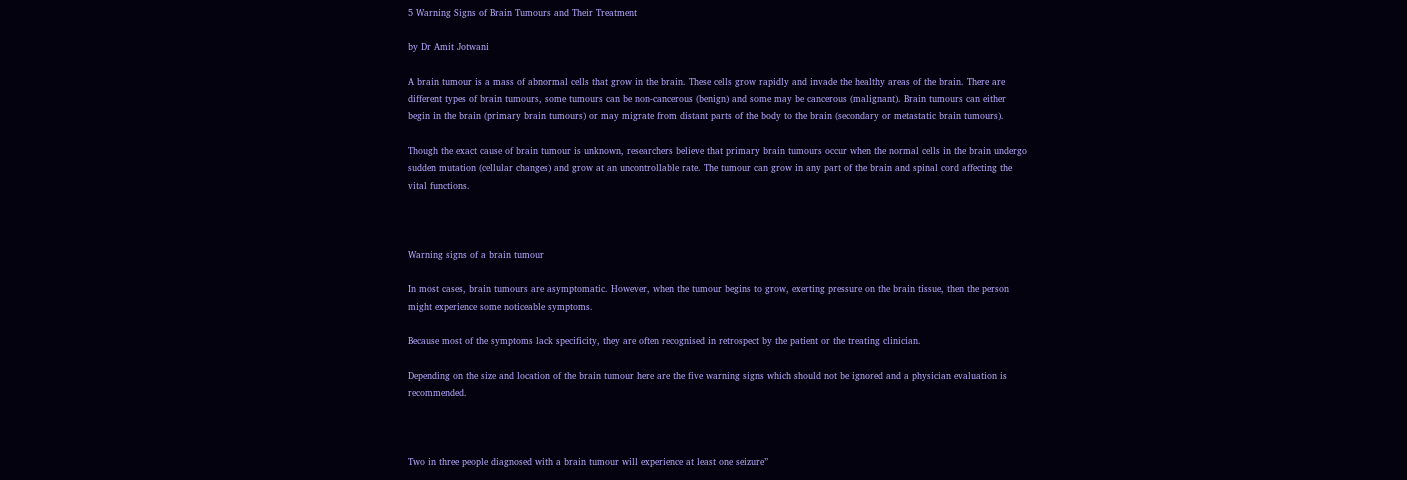5 Warning Signs of Brain Tumours and Their Treatment

by Dr Amit Jotwani

A brain tumour is a mass of abnormal cells that grow in the brain. These cells grow rapidly and invade the healthy areas of the brain. There are different types of brain tumours, some tumours can be non-cancerous (benign) and some may be cancerous (malignant). Brain tumours can either begin in the brain (primary brain tumours) or may migrate from distant parts of the body to the brain (secondary or metastatic brain tumours).

Though the exact cause of brain tumour is unknown, researchers believe that primary brain tumours occur when the normal cells in the brain undergo sudden mutation (cellular changes) and grow at an uncontrollable rate. The tumour can grow in any part of the brain and spinal cord affecting the vital functions.



Warning signs of a brain tumour

In most cases, brain tumours are asymptomatic. However, when the tumour begins to grow, exerting pressure on the brain tissue, then the person might experience some noticeable symptoms.

Because most of the symptoms lack specificity, they are often recognised in retrospect by the patient or the treating clinician.

Depending on the size and location of the brain tumour here are the five warning signs which should not be ignored and a physician evaluation is recommended.



Two in three people diagnosed with a brain tumour will experience at least one seizure”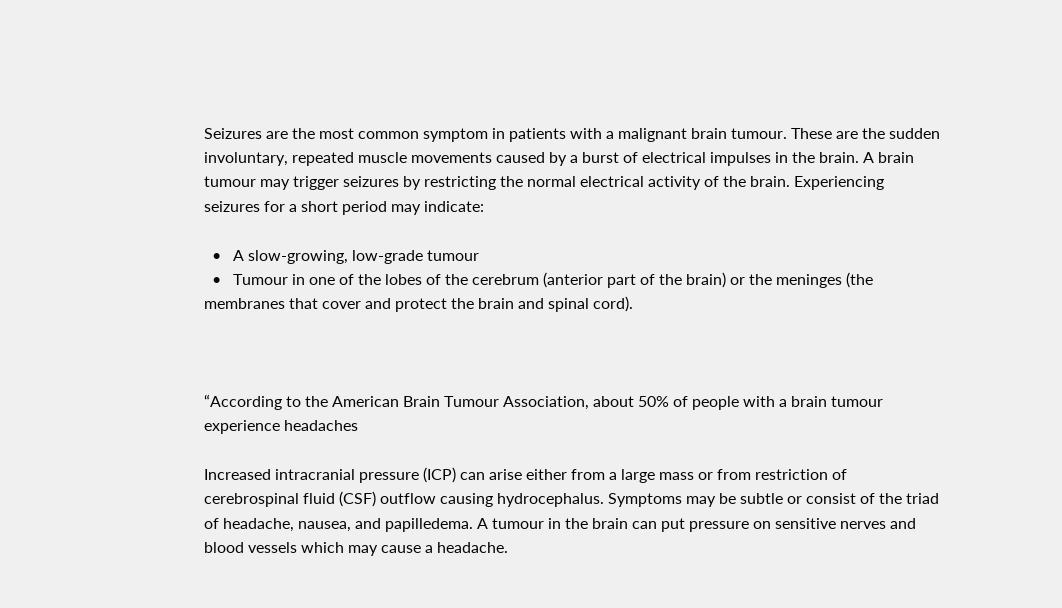Seizures are the most common symptom in patients with a malignant brain tumour. These are the sudden involuntary, repeated muscle movements caused by a burst of electrical impulses in the brain. A brain tumour may trigger seizures by restricting the normal electrical activity of the brain. Experiencing seizures for a short period may indicate:

  •   A slow-growing, low-grade tumour
  •   Tumour in one of the lobes of the cerebrum (anterior part of the brain) or the meninges (the membranes that cover and protect the brain and spinal cord).



“According to the American Brain Tumour Association, about 50% of people with a brain tumour experience headaches

Increased intracranial pressure (ICP) can arise either from a large mass or from restriction of cerebrospinal fluid (CSF) outflow causing hydrocephalus. Symptoms may be subtle or consist of the triad of headache, nausea, and papilledema. A tumour in the brain can put pressure on sensitive nerves and blood vessels which may cause a headache.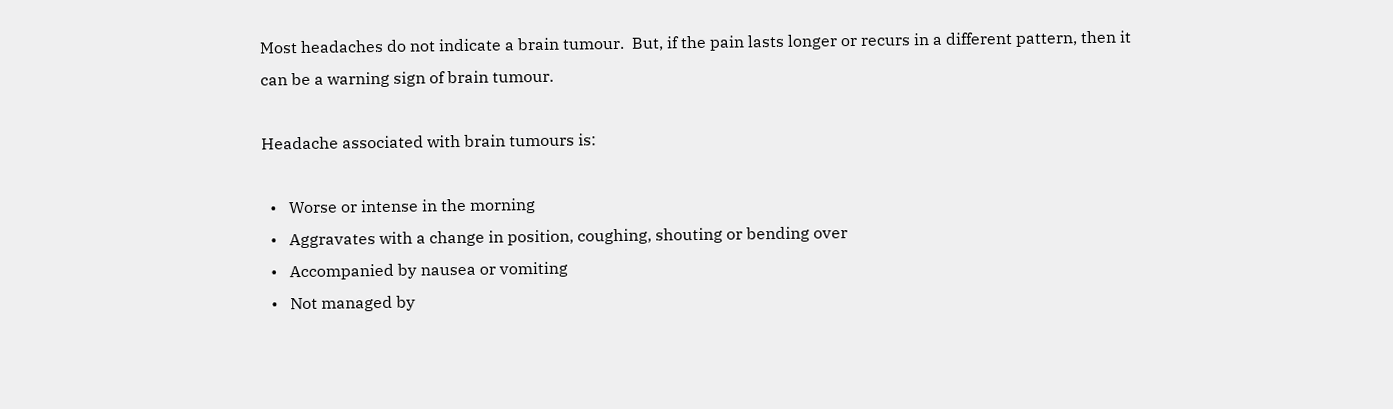Most headaches do not indicate a brain tumour.  But, if the pain lasts longer or recurs in a different pattern, then it can be a warning sign of brain tumour.

Headache associated with brain tumours is:

  •   Worse or intense in the morning
  •   Aggravates with a change in position, coughing, shouting or bending over
  •   Accompanied by nausea or vomiting
  •   Not managed by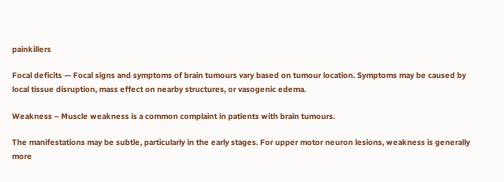painkillers

Focal deficits — Focal signs and symptoms of brain tumours vary based on tumour location. Symptoms may be caused by local tissue disruption, mass effect on nearby structures, or vasogenic edema.

Weakness – Muscle weakness is a common complaint in patients with brain tumours.

The manifestations may be subtle, particularly in the early stages. For upper motor neuron lesions, weakness is generally more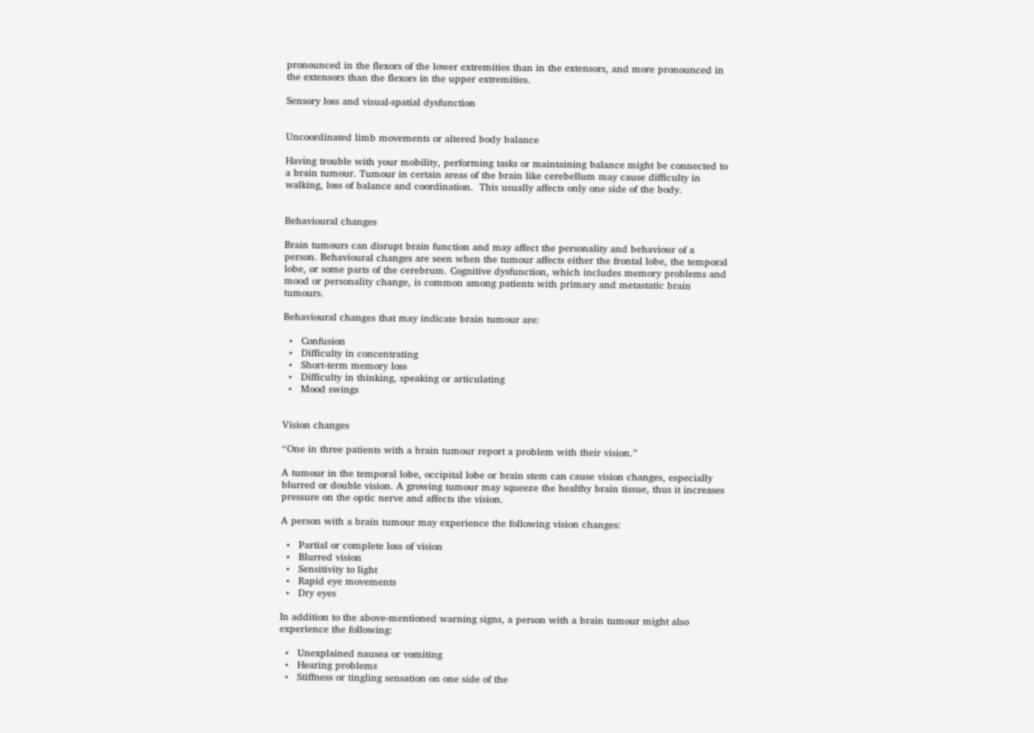pronounced in the flexors of the lower extremities than in the extensors, and more pronounced in the extensors than the flexors in the upper extremities.

Sensory loss and visual-spatial dysfunction


Uncoordinated limb movements or altered body balance

Having trouble with your mobility, performing tasks or maintaining balance might be connected to a brain tumour. Tumour in certain areas of the brain like cerebellum may cause difficulty in walking, loss of balance and coordination.  This usually affects only one side of the body.


Behavioural changes

Brain tumours can disrupt brain function and may affect the personality and behaviour of a person. Behavioural changes are seen when the tumour affects either the frontal lobe, the temporal lobe, or some parts of the cerebrum. Cognitive dysfunction, which includes memory problems and mood or personality change, is common among patients with primary and metastatic brain tumours.

Behavioural changes that may indicate brain tumour are:

  •   Confusion
  •   Difficulty in concentrating
  •   Short-term memory loss
  •   Difficulty in thinking, speaking or articulating
  •   Mood swings


Vision changes

“One in three patients with a brain tumour report a problem with their vision.”

A tumour in the temporal lobe, occipital lobe or brain stem can cause vision changes, especially blurred or double vision. A growing tumour may squeeze the healthy brain tissue, thus it increases pressure on the optic nerve and affects the vision.

A person with a brain tumour may experience the following vision changes:

  •   Partial or complete loss of vision
  •   Blurred vision
  •   Sensitivity to light
  •   Rapid eye movements
  •   Dry eyes

In addition to the above-mentioned warning signs, a person with a brain tumour might also experience the following:

  •   Unexplained nausea or vomiting
  •   Hearing problems
  •   Stiffness or tingling sensation on one side of the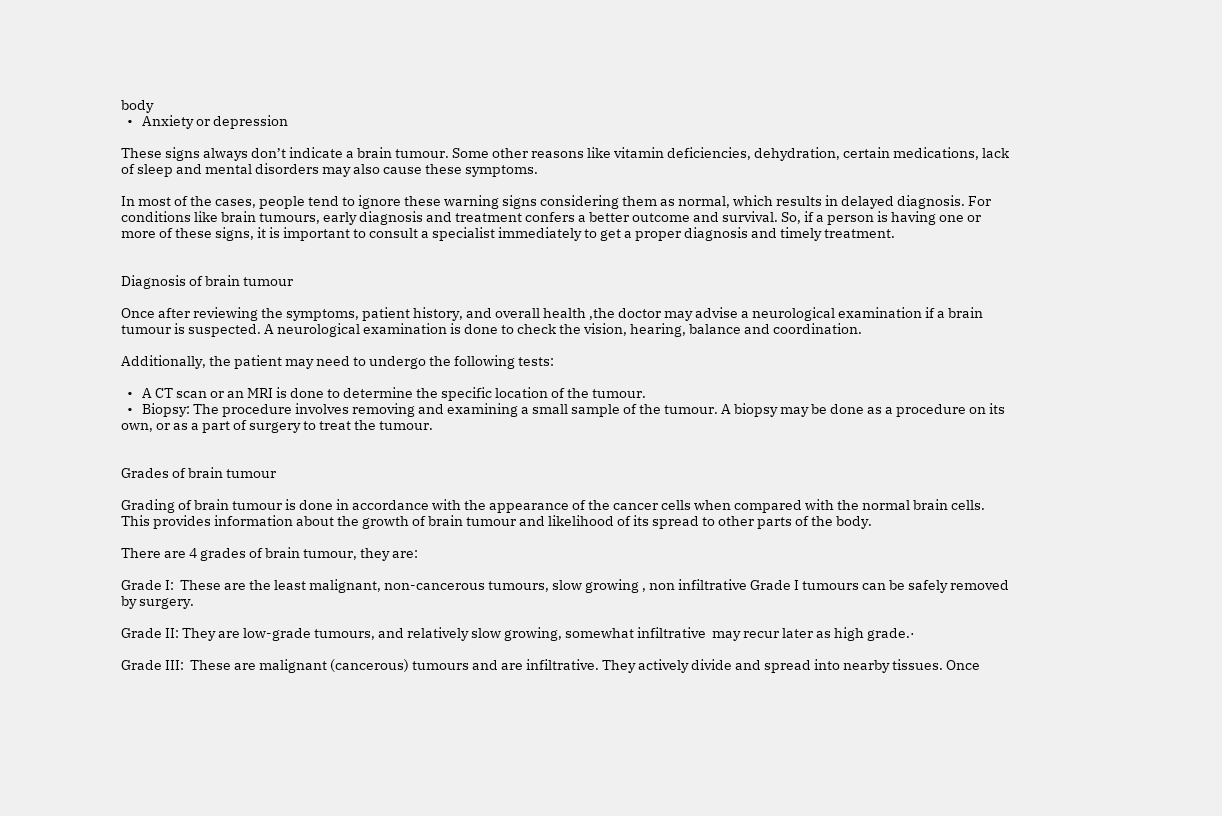body
  •   Anxiety or depression

These signs always don’t indicate a brain tumour. Some other reasons like vitamin deficiencies, dehydration, certain medications, lack of sleep and mental disorders may also cause these symptoms.

In most of the cases, people tend to ignore these warning signs considering them as normal, which results in delayed diagnosis. For conditions like brain tumours, early diagnosis and treatment confers a better outcome and survival. So, if a person is having one or more of these signs, it is important to consult a specialist immediately to get a proper diagnosis and timely treatment.


Diagnosis of brain tumour

Once after reviewing the symptoms, patient history, and overall health ,the doctor may advise a neurological examination if a brain tumour is suspected. A neurological examination is done to check the vision, hearing, balance and coordination.

Additionally, the patient may need to undergo the following tests:

  •   A CT scan or an MRI is done to determine the specific location of the tumour.
  •   Biopsy: The procedure involves removing and examining a small sample of the tumour. A biopsy may be done as a procedure on its own, or as a part of surgery to treat the tumour.


Grades of brain tumour

Grading of brain tumour is done in accordance with the appearance of the cancer cells when compared with the normal brain cells. This provides information about the growth of brain tumour and likelihood of its spread to other parts of the body.

There are 4 grades of brain tumour, they are:

Grade I:  These are the least malignant, non-cancerous tumours, slow growing , non infiltrative Grade I tumours can be safely removed by surgery.

Grade II: They are low-grade tumours, and relatively slow growing, somewhat infiltrative  may recur later as high grade.·

Grade III:  These are malignant (cancerous) tumours and are infiltrative. They actively divide and spread into nearby tissues. Once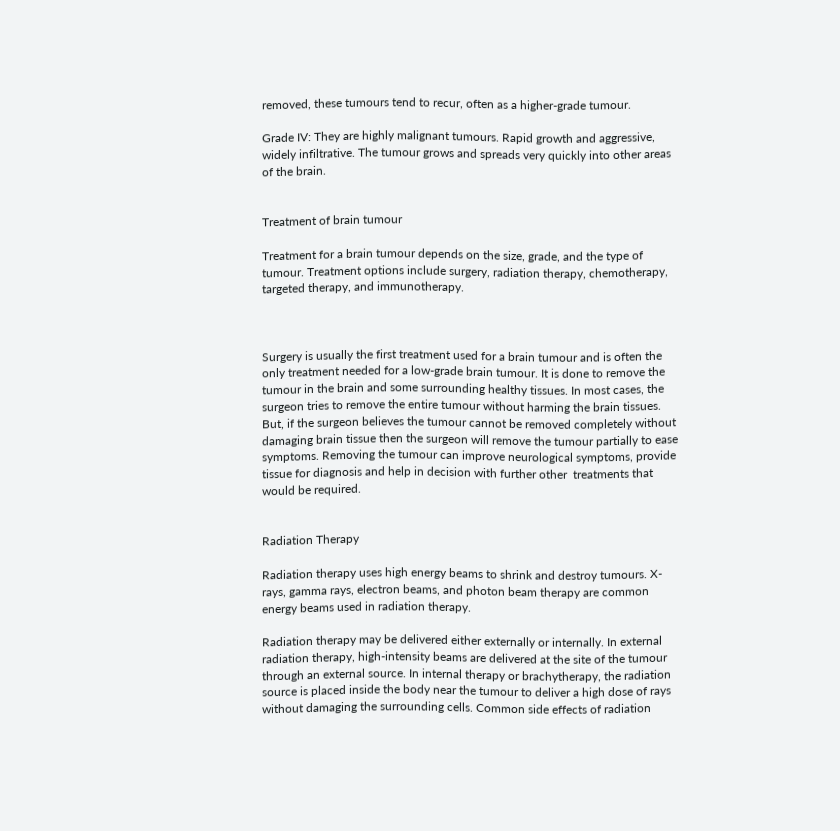removed, these tumours tend to recur, often as a higher-grade tumour.

Grade IV: They are highly malignant tumours. Rapid growth and aggressive, widely infiltrative. The tumour grows and spreads very quickly into other areas of the brain.


Treatment of brain tumour

Treatment for a brain tumour depends on the size, grade, and the type of tumour. Treatment options include surgery, radiation therapy, chemotherapy, targeted therapy, and immunotherapy.



Surgery is usually the first treatment used for a brain tumour and is often the only treatment needed for a low-grade brain tumour. It is done to remove the tumour in the brain and some surrounding healthy tissues. In most cases, the surgeon tries to remove the entire tumour without harming the brain tissues. But, if the surgeon believes the tumour cannot be removed completely without damaging brain tissue then the surgeon will remove the tumour partially to ease symptoms. Removing the tumour can improve neurological symptoms, provide tissue for diagnosis and help in decision with further other  treatments that would be required.


Radiation Therapy

Radiation therapy uses high energy beams to shrink and destroy tumours. X-rays, gamma rays, electron beams, and photon beam therapy are common energy beams used in radiation therapy.

Radiation therapy may be delivered either externally or internally. In external radiation therapy, high-intensity beams are delivered at the site of the tumour through an external source. In internal therapy or brachytherapy, the radiation source is placed inside the body near the tumour to deliver a high dose of rays without damaging the surrounding cells. Common side effects of radiation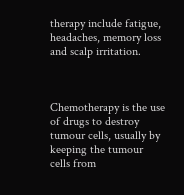therapy include fatigue, headaches, memory loss and scalp irritation.



Chemotherapy is the use of drugs to destroy tumour cells, usually by keeping the tumour cells from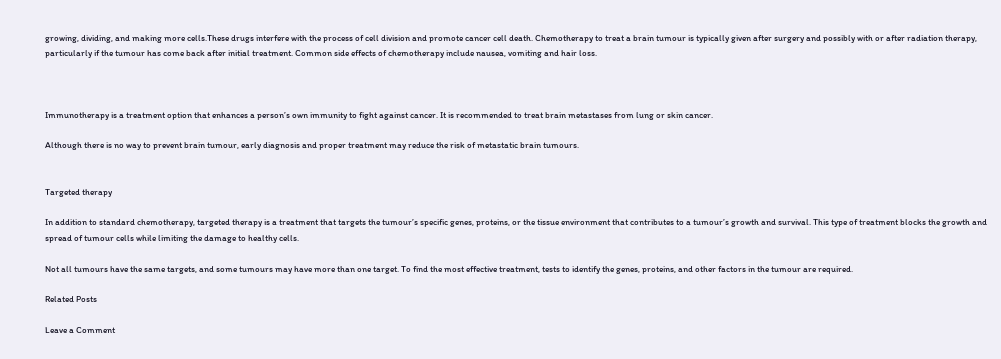growing, dividing, and making more cells.These drugs interfere with the process of cell division and promote cancer cell death. Chemotherapy to treat a brain tumour is typically given after surgery and possibly with or after radiation therapy, particularly if the tumour has come back after initial treatment. Common side effects of chemotherapy include nausea, vomiting and hair loss.



Immunotherapy is a treatment option that enhances a person’s own immunity to fight against cancer. It is recommended to treat brain metastases from lung or skin cancer.

Although there is no way to prevent brain tumour, early diagnosis and proper treatment may reduce the risk of metastatic brain tumours.


Targeted therapy

In addition to standard chemotherapy, targeted therapy is a treatment that targets the tumour’s specific genes, proteins, or the tissue environment that contributes to a tumour’s growth and survival. This type of treatment blocks the growth and spread of tumour cells while limiting the damage to healthy cells.

Not all tumours have the same targets, and some tumours may have more than one target. To find the most effective treatment, tests to identify the genes, proteins, and other factors in the tumour are required.

Related Posts

Leave a Comment